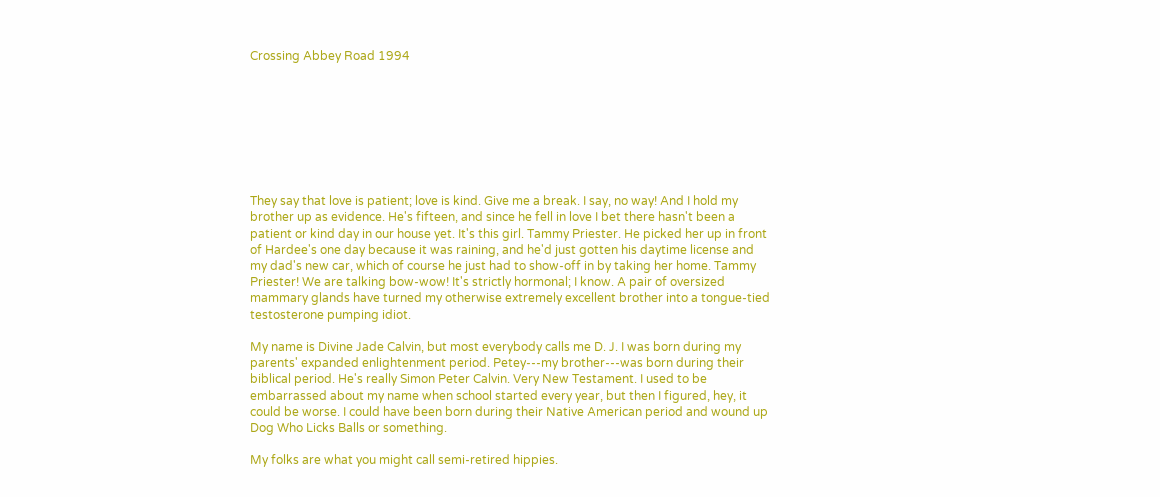Crossing Abbey Road 1994








They say that love is patient; love is kind. Give me a break. I say, no way! And I hold my brother up as evidence. He's fifteen, and since he fell in love I bet there hasn't been a patient or kind day in our house yet. It's this girl. Tammy Priester. He picked her up in front of Hardee's one day because it was raining, and he'd just gotten his daytime license and my dad's new car, which of course he just had to show-off in by taking her home. Tammy Priester! We are talking bow-wow! It's strictly hormonal; I know. A pair of oversized mammary glands have turned my otherwise extremely excellent brother into a tongue-tied testosterone pumping idiot.

My name is Divine Jade Calvin, but most everybody calls me D. J. I was born during my parents' expanded enlightenment period. Petey---my brother---was born during their biblical period. He's really Simon Peter Calvin. Very New Testament. I used to be embarrassed about my name when school started every year, but then I figured, hey, it could be worse. I could have been born during their Native American period and wound up Dog Who Licks Balls or something.

My folks are what you might call semi-retired hippies.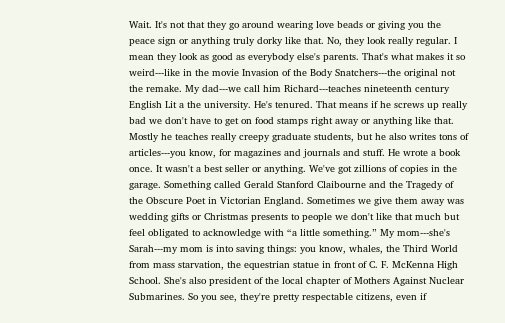Wait. It's not that they go around wearing love beads or giving you the peace sign or anything truly dorky like that. No, they look really regular. I mean they look as good as everybody else's parents. That's what makes it so weird---like in the movie Invasion of the Body Snatchers---the original not the remake. My dad---we call him Richard---teaches nineteenth century English Lit a the university. He's tenured. That means if he screws up really bad we don't have to get on food stamps right away or anything like that. Mostly he teaches really creepy graduate students, but he also writes tons of articles---you know, for magazines and journals and stuff. He wrote a book once. It wasn't a best seller or anything. We've got zillions of copies in the garage. Something called Gerald Stanford Claibourne and the Tragedy of the Obscure Poet in Victorian England. Sometimes we give them away was wedding gifts or Christmas presents to people we don't like that much but feel obligated to acknowledge with “a little something.” My mom---she's Sarah---my mom is into saving things: you know, whales, the Third World from mass starvation, the equestrian statue in front of C. F. McKenna High School. She's also president of the local chapter of Mothers Against Nuclear Submarines. So you see, they're pretty respectable citizens, even if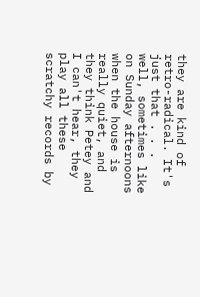they are kind of retro-radical. It's just that . . . well, sometimes like on Sunday afternoons when the house is really quiet, and they think Petey and I can't hear, they play all these scratchy records by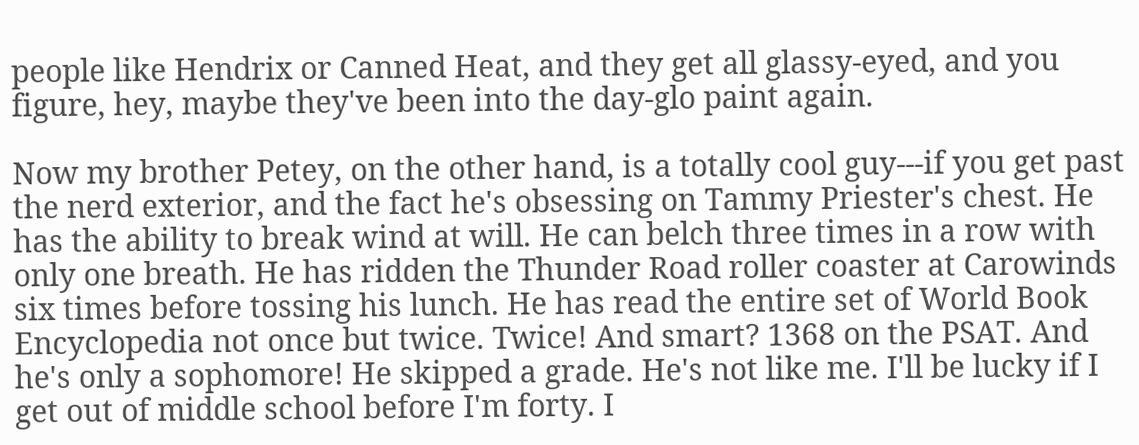people like Hendrix or Canned Heat, and they get all glassy-eyed, and you figure, hey, maybe they've been into the day-glo paint again.

Now my brother Petey, on the other hand, is a totally cool guy---if you get past the nerd exterior, and the fact he's obsessing on Tammy Priester's chest. He has the ability to break wind at will. He can belch three times in a row with only one breath. He has ridden the Thunder Road roller coaster at Carowinds six times before tossing his lunch. He has read the entire set of World Book Encyclopedia not once but twice. Twice! And smart? 1368 on the PSAT. And he's only a sophomore! He skipped a grade. He's not like me. I'll be lucky if I get out of middle school before I'm forty. I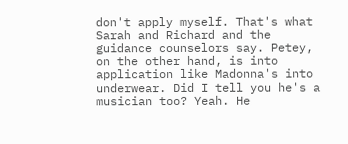don't apply myself. That's what Sarah and Richard and the guidance counselors say. Petey, on the other hand, is into application like Madonna's into underwear. Did I tell you he's a musician too? Yeah. He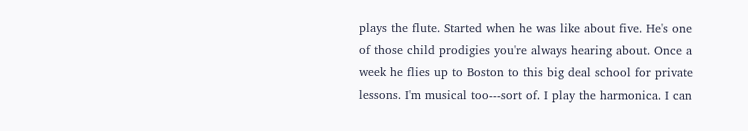plays the flute. Started when he was like about five. He's one of those child prodigies you're always hearing about. Once a week he flies up to Boston to this big deal school for private lessons. I'm musical too---sort of. I play the harmonica. I can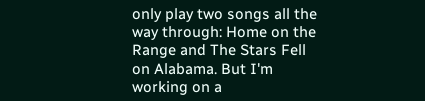only play two songs all the way through: Home on the Range and The Stars Fell on Alabama. But I'm working on a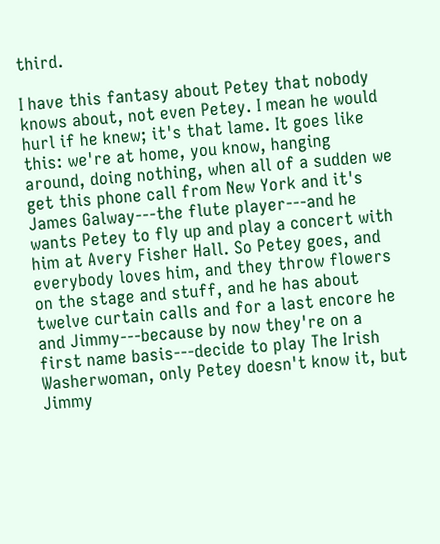third.

I have this fantasy about Petey that nobody knows about, not even Petey. I mean he would hurl if he knew; it's that lame. It goes like this: we're at home, you know, hanging around, doing nothing, when all of a sudden we get this phone call from New York and it's James Galway---the flute player---and he wants Petey to fly up and play a concert with him at Avery Fisher Hall. So Petey goes, and everybody loves him, and they throw flowers on the stage and stuff, and he has about twelve curtain calls and for a last encore he and Jimmy---because by now they're on a first name basis---decide to play The Irish Washerwoman, only Petey doesn't know it, but Jimmy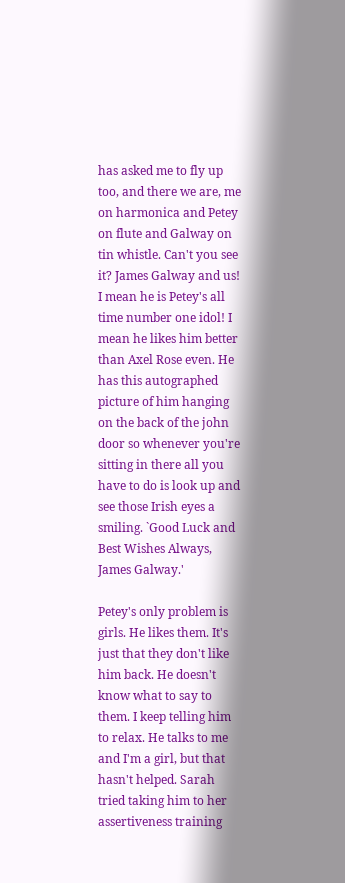has asked me to fly up too, and there we are, me on harmonica and Petey on flute and Galway on tin whistle. Can't you see it? James Galway and us! I mean he is Petey's all time number one idol! I mean he likes him better than Axel Rose even. He has this autographed picture of him hanging on the back of the john door so whenever you're sitting in there all you have to do is look up and see those Irish eyes a smiling. `Good Luck and Best Wishes Always, James Galway.'

Petey's only problem is girls. He likes them. It's just that they don't like him back. He doesn't know what to say to them. I keep telling him to relax. He talks to me and I'm a girl, but that hasn't helped. Sarah tried taking him to her assertiveness training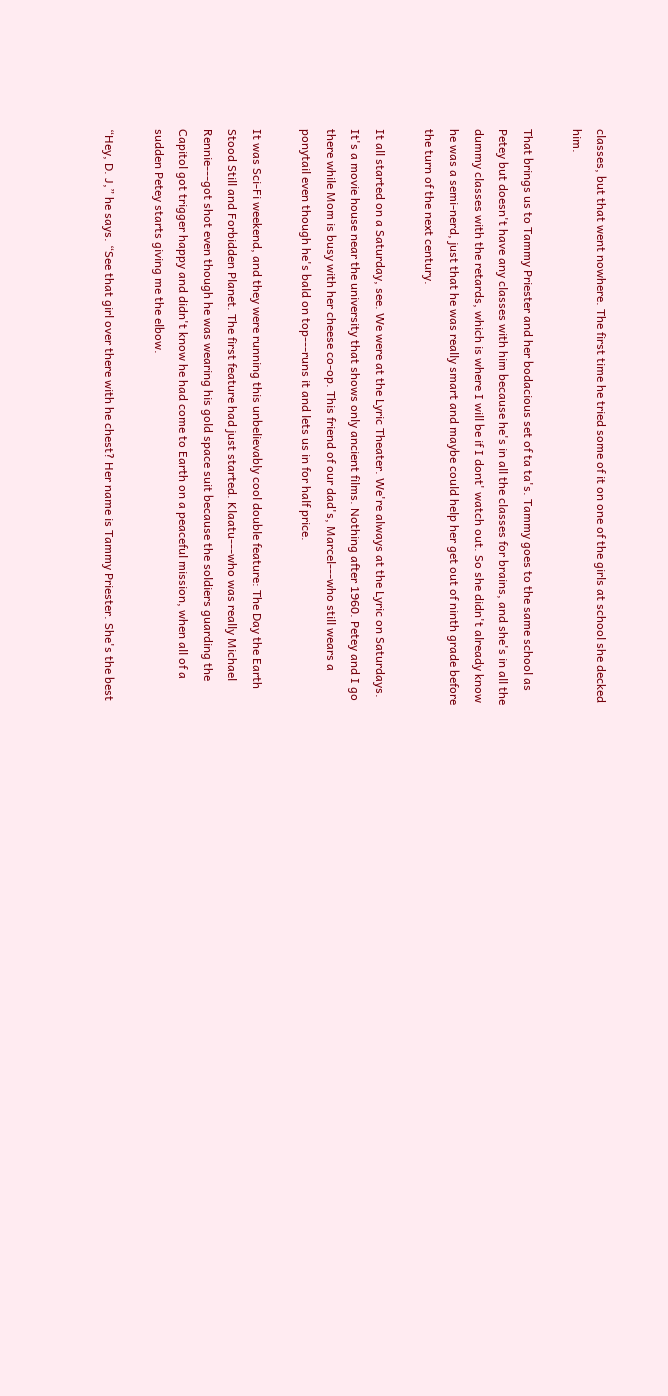classes, but that went nowhere. The first time he tried some of it on one of the girls at school she decked him.

That brings us to Tammy Priester and her bodacious set of ta ta's. Tammy goes to the same school as Petey but doesn't have any classes with him because he's in all the classes for brains, and she's in all the dummy classes with the retards, which is where I will be if I dont' watch out. So she didn't already know he was a semi-nerd, just that he was really smart and maybe could help her get out of ninth grade before the turn of the next century.

It all started on a Saturday, see. We were at the Lyric Theater. We're always at the Lyric on Saturdays. It's a movie house near the university that shows only ancient films. Nothing after 1960. Petey and I go there while Mom is busy with her cheese co-op. This friend of our dad's, Marcel---who still wears a ponytail even though he's bald on top---runs it and lets us in for half price.

It was Sci-Fi weekend, and they were running this unbelievably cool double feature: The Day the Earth Stood Still and Forbidden Planet. The first feature had just started. Klaatu---who was really Michael Rennie---got shot even though he was wearing his gold space suit because the soldiers guarding the Capitol got trigger happy and didn't know he had come to Earth on a peaceful mission, when all of a sudden Petey starts giving me the elbow.

“Hey, D. J,” he says. “See that girl over there with he chest? Her name is Tammy Priester. She's the best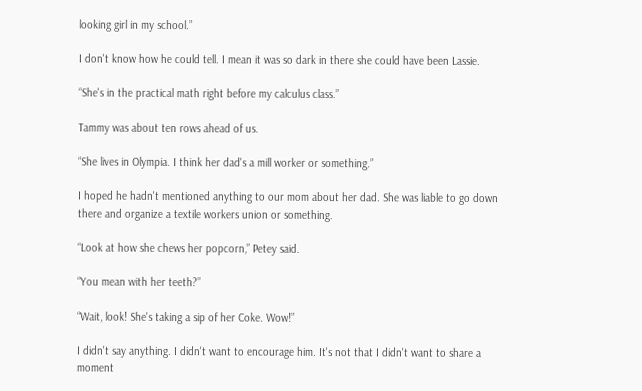looking girl in my school.”

I don't know how he could tell. I mean it was so dark in there she could have been Lassie.

“She's in the practical math right before my calculus class.”

Tammy was about ten rows ahead of us.

“She lives in Olympia. I think her dad's a mill worker or something.”

I hoped he hadn't mentioned anything to our mom about her dad. She was liable to go down there and organize a textile workers union or something.

“Look at how she chews her popcorn,” Petey said.

“You mean with her teeth?”

“Wait, look! She's taking a sip of her Coke. Wow!”

I didn't say anything. I didn't want to encourage him. It's not that I didn't want to share a moment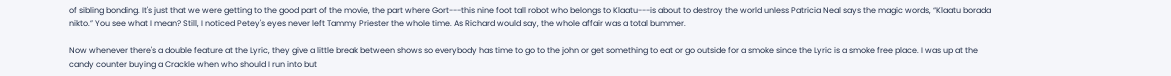of sibling bonding. It's just that we were getting to the good part of the movie, the part where Gort---this nine foot tall robot who belongs to Klaatu---is about to destroy the world unless Patricia Neal says the magic words, “Klaatu borada nikto.” You see what I mean? Still, I noticed Petey's eyes never left Tammy Priester the whole time. As Richard would say, the whole affair was a total bummer.

Now whenever there's a double feature at the Lyric, they give a little break between shows so everybody has time to go to the john or get something to eat or go outside for a smoke since the Lyric is a smoke free place. I was up at the candy counter buying a Crackle when who should I run into but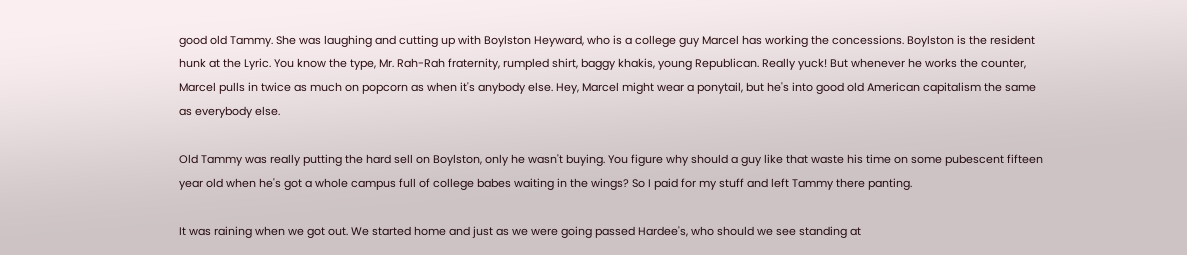good old Tammy. She was laughing and cutting up with Boylston Heyward, who is a college guy Marcel has working the concessions. Boylston is the resident hunk at the Lyric. You know the type, Mr. Rah-Rah fraternity, rumpled shirt, baggy khakis, young Republican. Really yuck! But whenever he works the counter, Marcel pulls in twice as much on popcorn as when it's anybody else. Hey, Marcel might wear a ponytail, but he's into good old American capitalism the same as everybody else.

Old Tammy was really putting the hard sell on Boylston, only he wasn't buying. You figure why should a guy like that waste his time on some pubescent fifteen year old when he's got a whole campus full of college babes waiting in the wings? So I paid for my stuff and left Tammy there panting.

It was raining when we got out. We started home and just as we were going passed Hardee's, who should we see standing at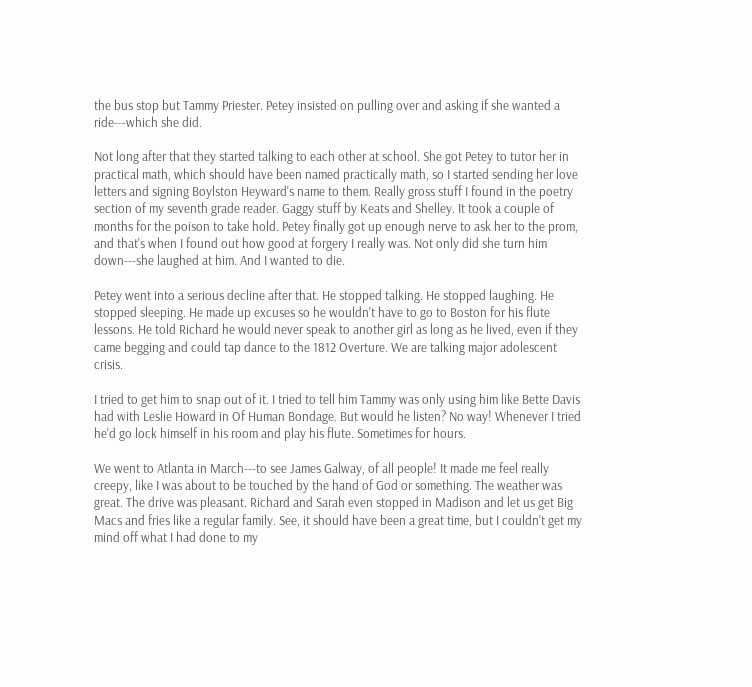the bus stop but Tammy Priester. Petey insisted on pulling over and asking if she wanted a ride---which she did.

Not long after that they started talking to each other at school. She got Petey to tutor her in practical math, which should have been named practically math, so I started sending her love letters and signing Boylston Heyward's name to them. Really gross stuff I found in the poetry section of my seventh grade reader. Gaggy stuff by Keats and Shelley. It took a couple of months for the poison to take hold. Petey finally got up enough nerve to ask her to the prom, and that's when I found out how good at forgery I really was. Not only did she turn him down---she laughed at him. And I wanted to die.

Petey went into a serious decline after that. He stopped talking. He stopped laughing. He stopped sleeping. He made up excuses so he wouldn't have to go to Boston for his flute lessons. He told Richard he would never speak to another girl as long as he lived, even if they came begging and could tap dance to the 1812 Overture. We are talking major adolescent crisis.

I tried to get him to snap out of it. I tried to tell him Tammy was only using him like Bette Davis had with Leslie Howard in Of Human Bondage. But would he listen? No way! Whenever I tried he'd go lock himself in his room and play his flute. Sometimes for hours.

We went to Atlanta in March---to see James Galway, of all people! It made me feel really creepy, like I was about to be touched by the hand of God or something. The weather was great. The drive was pleasant. Richard and Sarah even stopped in Madison and let us get Big Macs and fries like a regular family. See, it should have been a great time, but I couldn't get my mind off what I had done to my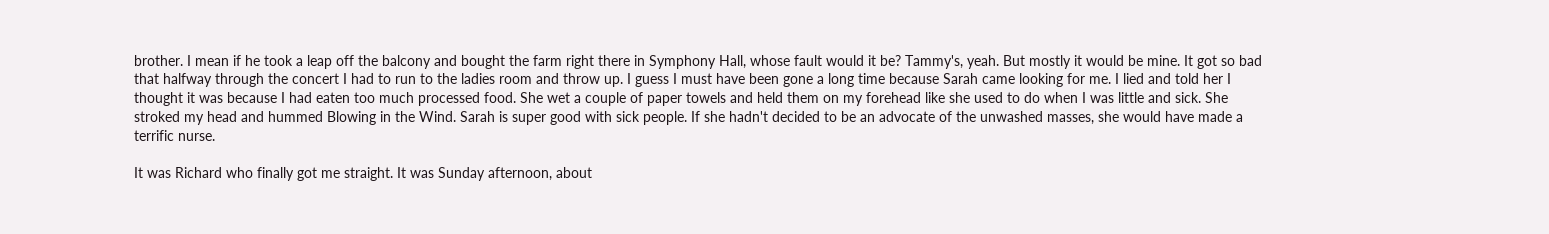brother. I mean if he took a leap off the balcony and bought the farm right there in Symphony Hall, whose fault would it be? Tammy's, yeah. But mostly it would be mine. It got so bad that halfway through the concert I had to run to the ladies room and throw up. I guess I must have been gone a long time because Sarah came looking for me. I lied and told her I thought it was because I had eaten too much processed food. She wet a couple of paper towels and held them on my forehead like she used to do when I was little and sick. She stroked my head and hummed Blowing in the Wind. Sarah is super good with sick people. If she hadn't decided to be an advocate of the unwashed masses, she would have made a terrific nurse.

It was Richard who finally got me straight. It was Sunday afternoon, about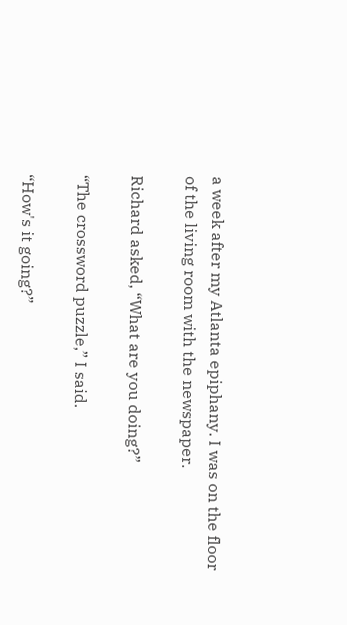a week after my Atlanta epiphany. I was on the floor of the living room with the newspaper.

Richard asked, “What are you doing?”

“The crossword puzzle,” I said.

“How's it going?”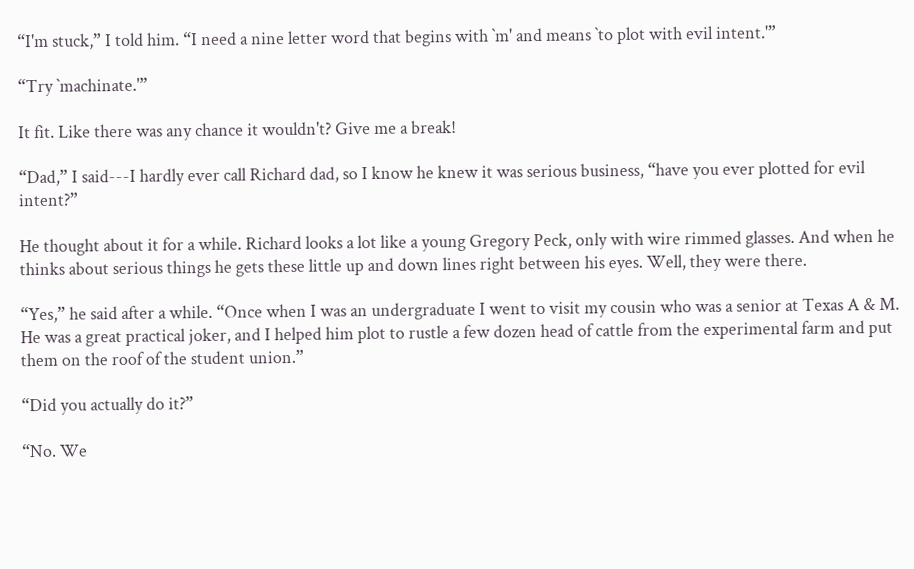“I'm stuck,” I told him. “I need a nine letter word that begins with `m' and means `to plot with evil intent.'”

“Try `machinate.'”

It fit. Like there was any chance it wouldn't? Give me a break!

“Dad,” I said---I hardly ever call Richard dad, so I know he knew it was serious business, “have you ever plotted for evil intent?”

He thought about it for a while. Richard looks a lot like a young Gregory Peck, only with wire rimmed glasses. And when he thinks about serious things he gets these little up and down lines right between his eyes. Well, they were there.

“Yes,” he said after a while. “Once when I was an undergraduate I went to visit my cousin who was a senior at Texas A & M. He was a great practical joker, and I helped him plot to rustle a few dozen head of cattle from the experimental farm and put them on the roof of the student union.”

“Did you actually do it?”

“No. We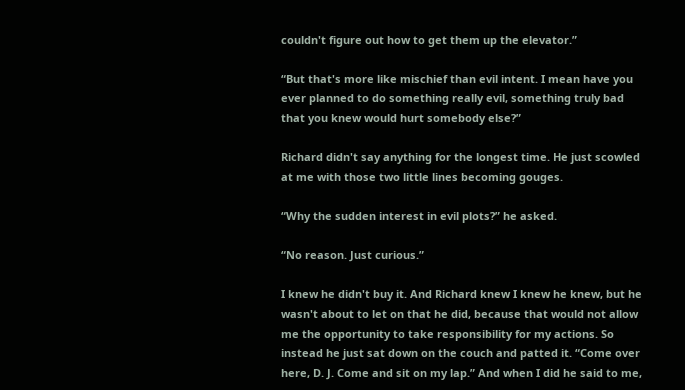couldn't figure out how to get them up the elevator.”

“But that's more like mischief than evil intent. I mean have you ever planned to do something really evil, something truly bad that you knew would hurt somebody else?”

Richard didn't say anything for the longest time. He just scowled at me with those two little lines becoming gouges.

“Why the sudden interest in evil plots?” he asked.

“No reason. Just curious.”

I knew he didn't buy it. And Richard knew I knew he knew, but he wasn't about to let on that he did, because that would not allow me the opportunity to take responsibility for my actions. So instead he just sat down on the couch and patted it. “Come over here, D. J. Come and sit on my lap.” And when I did he said to me,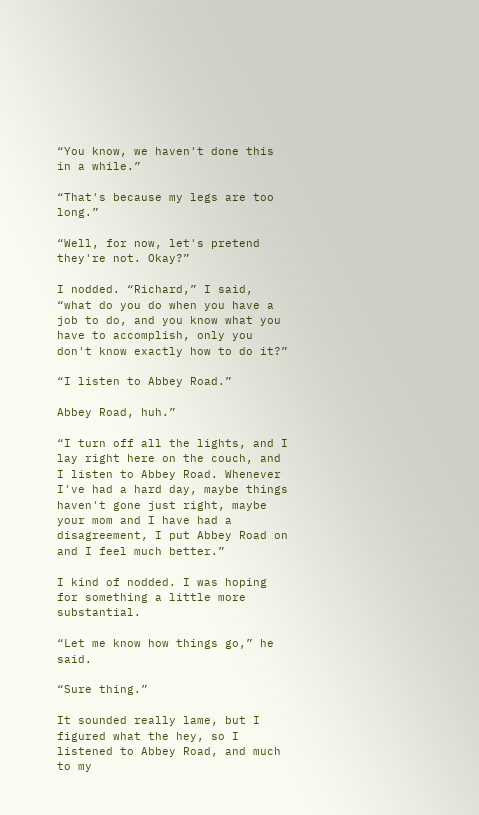“You know, we haven't done this in a while.”

“That's because my legs are too long.”

“Well, for now, let's pretend they're not. Okay?”

I nodded. “Richard,” I said, “what do you do when you have a job to do, and you know what you have to accomplish, only you don't know exactly how to do it?”

“I listen to Abbey Road.”

Abbey Road, huh.”

“I turn off all the lights, and I lay right here on the couch, and I listen to Abbey Road. Whenever I've had a hard day, maybe things haven't gone just right, maybe your mom and I have had a disagreement, I put Abbey Road on and I feel much better.”

I kind of nodded. I was hoping for something a little more substantial.

“Let me know how things go,” he said.

“Sure thing.”

It sounded really lame, but I figured what the hey, so I listened to Abbey Road, and much to my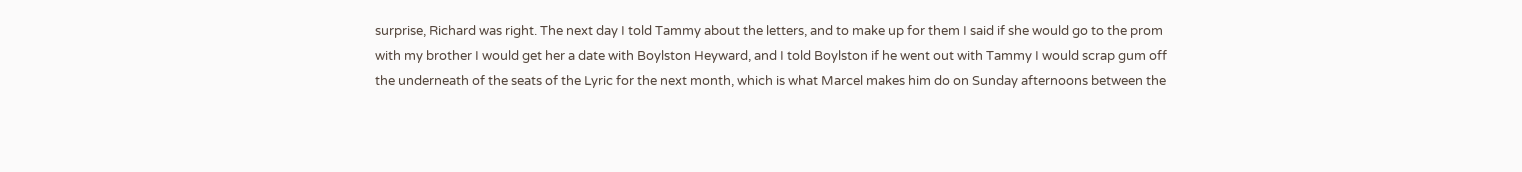surprise, Richard was right. The next day I told Tammy about the letters, and to make up for them I said if she would go to the prom with my brother I would get her a date with Boylston Heyward, and I told Boylston if he went out with Tammy I would scrap gum off the underneath of the seats of the Lyric for the next month, which is what Marcel makes him do on Sunday afternoons between the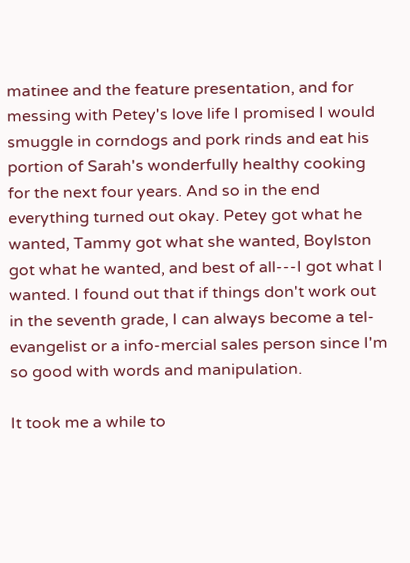matinee and the feature presentation, and for messing with Petey's love life I promised I would smuggle in corndogs and pork rinds and eat his portion of Sarah's wonderfully healthy cooking for the next four years. And so in the end everything turned out okay. Petey got what he wanted, Tammy got what she wanted, Boylston got what he wanted, and best of all---I got what I wanted. I found out that if things don't work out in the seventh grade, I can always become a tel-evangelist or a info-mercial sales person since I'm so good with words and manipulation.

It took me a while to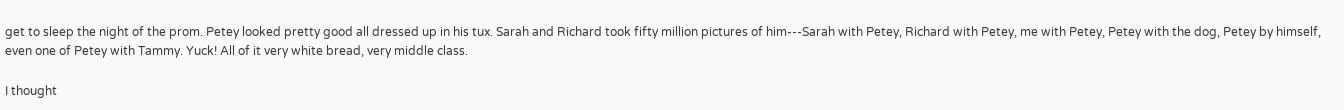get to sleep the night of the prom. Petey looked pretty good all dressed up in his tux. Sarah and Richard took fifty million pictures of him---Sarah with Petey, Richard with Petey, me with Petey, Petey with the dog, Petey by himself, even one of Petey with Tammy. Yuck! All of it very white bread, very middle class.

I thought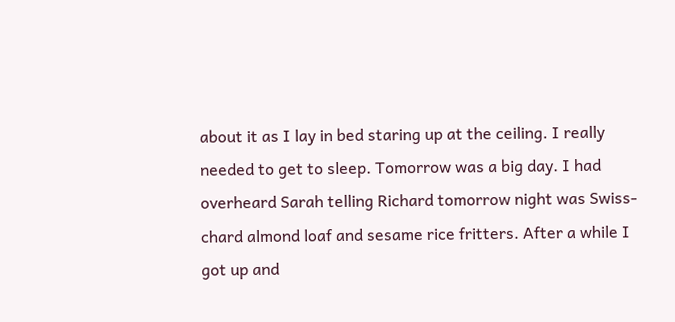about it as I lay in bed staring up at the ceiling. I really needed to get to sleep. Tomorrow was a big day. I had overheard Sarah telling Richard tomorrow night was Swiss-chard almond loaf and sesame rice fritters. After a while I got up and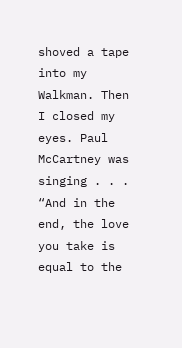shoved a tape into my Walkman. Then I closed my eyes. Paul McCartney was singing . . . “And in the end, the love you take is equal to the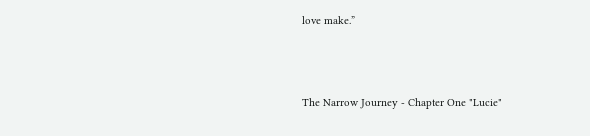love make.”



The Narrow Journey - Chapter One "Lucie"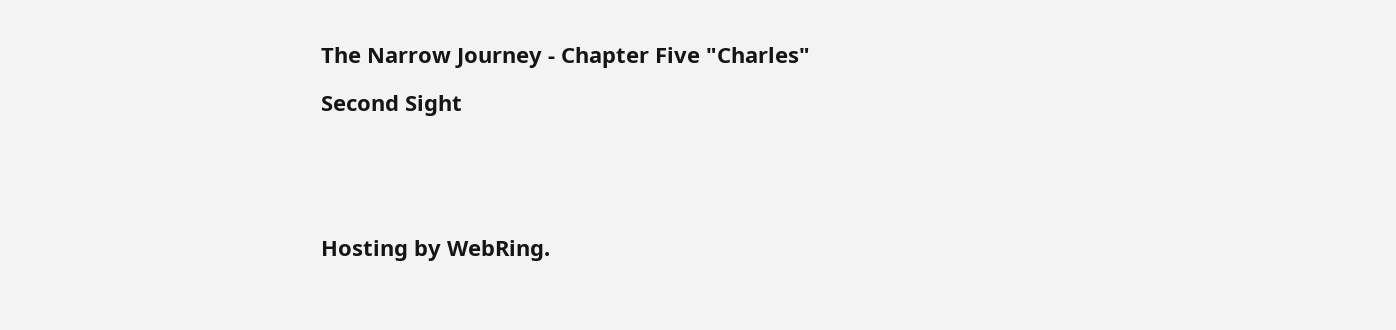The Narrow Journey - Chapter Five "Charles"

Second Sight





Hosting by WebRing.